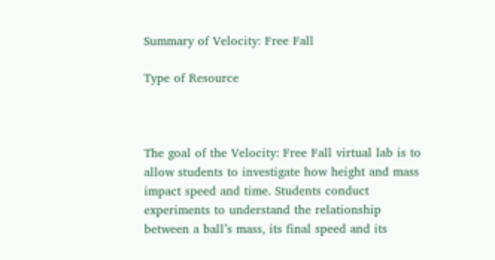Summary of Velocity: Free Fall

Type of Resource



The goal of the Velocity: Free Fall virtual lab is to allow students to investigate how height and mass impact speed and time. Students conduct experiments to understand the relationship between a ball’s mass, its final speed and its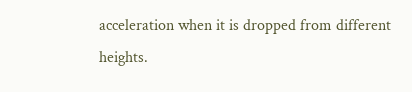acceleration when it is dropped from different heights.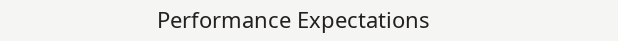Performance Expectations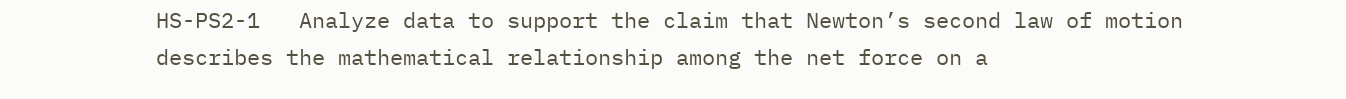HS-PS2-1   Analyze data to support the claim that Newton’s second law of motion describes the mathematical relationship among the net force on a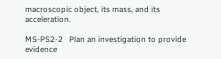macroscopic object, its mass, and its acceleration.

MS-PS2-2   Plan an investigation to provide evidence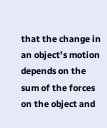that the change in an object’s motion depends on the sum of the forces on the object and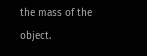the mass of the object.